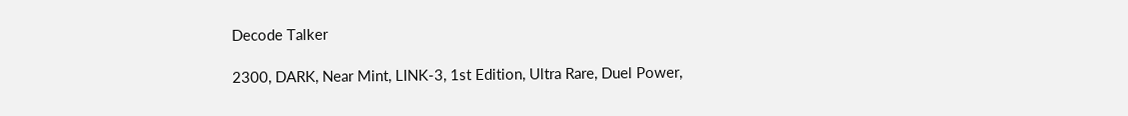Decode Talker

2300, DARK, Near Mint, LINK-3, 1st Edition, Ultra Rare, Duel Power,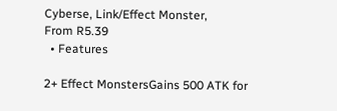Cyberse, Link/Effect Monster,
From R5.39
  • Features

2+ Effect MonstersGains 500 ATK for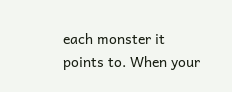each monster it points to. When your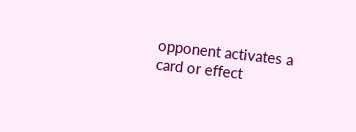opponent activates a card or effect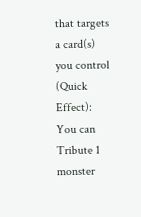that targets a card(s) you control (Quick Effect): You can Tribute 1 monster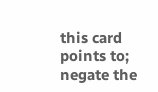this card points to; negate the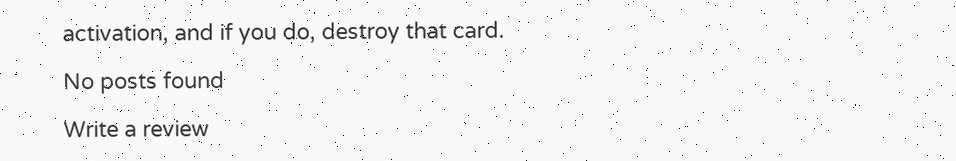activation, and if you do, destroy that card.

No posts found

Write a review